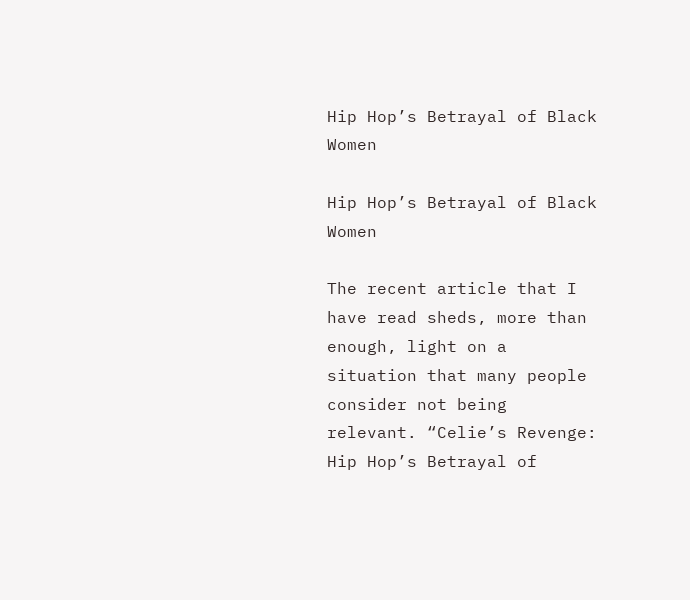Hip Hop’s Betrayal of Black Women

Hip Hop’s Betrayal of Black Women

The recent article that I have read sheds, more than enough, light on a situation that many people consider not being relevant. “Celie’s Revenge: Hip Hop’s Betrayal of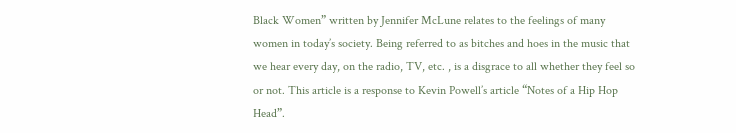Black Women” written by Jennifer McLune relates to the feelings of many women in today’s society. Being referred to as bitches and hoes in the music that we hear every day, on the radio, TV, etc. , is a disgrace to all whether they feel so or not. This article is a response to Kevin Powell’s article “Notes of a Hip Hop Head”.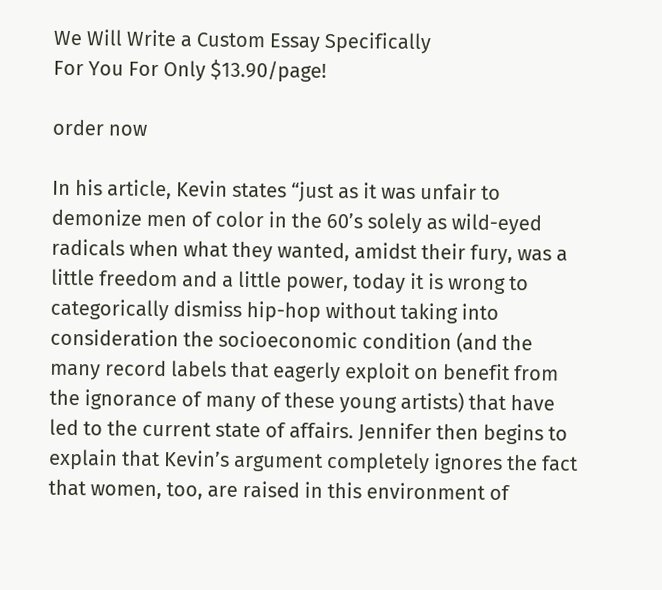We Will Write a Custom Essay Specifically
For You For Only $13.90/page!

order now

In his article, Kevin states “just as it was unfair to demonize men of color in the 60’s solely as wild-eyed radicals when what they wanted, amidst their fury, was a little freedom and a little power, today it is wrong to categorically dismiss hip-hop without taking into consideration the socioeconomic condition (and the many record labels that eagerly exploit on benefit from the ignorance of many of these young artists) that have led to the current state of affairs. Jennifer then begins to explain that Kevin’s argument completely ignores the fact that women, too, are raised in this environment of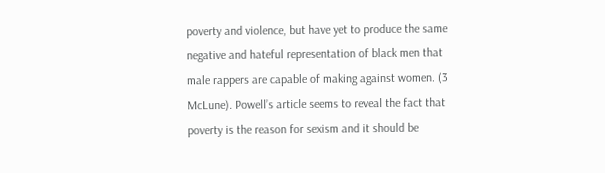poverty and violence, but have yet to produce the same negative and hateful representation of black men that male rappers are capable of making against women. (3 McLune). Powell’s article seems to reveal the fact that poverty is the reason for sexism and it should be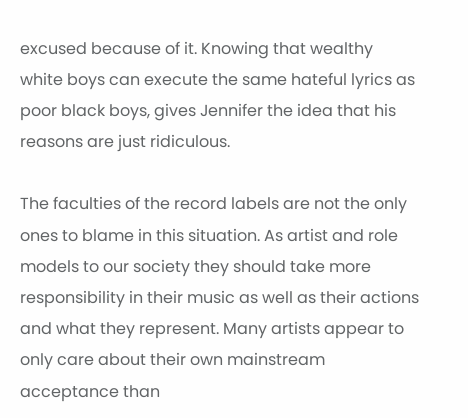excused because of it. Knowing that wealthy white boys can execute the same hateful lyrics as poor black boys, gives Jennifer the idea that his reasons are just ridiculous.

The faculties of the record labels are not the only ones to blame in this situation. As artist and role models to our society they should take more responsibility in their music as well as their actions and what they represent. Many artists appear to only care about their own mainstream acceptance than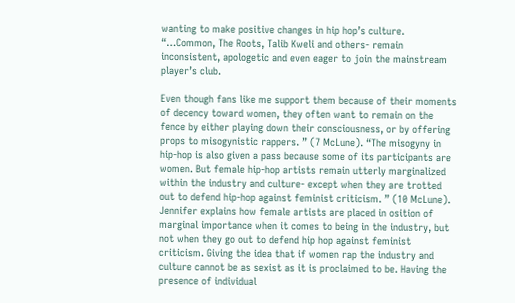wanting to make positive changes in hip hop’s culture. “…Common, The Roots, Talib Kweli and others- remain inconsistent, apologetic and even eager to join the mainstream player’s club.

Even though fans like me support them because of their moments of decency toward women, they often want to remain on the fence by either playing down their consciousness, or by offering props to misogynistic rappers. ” (7 McLune). “The misogyny in hip-hop is also given a pass because some of its participants are women. But female hip-hop artists remain utterly marginalized within the industry and culture- except when they are trotted out to defend hip-hop against feminist criticism. ” (10 McLune). Jennifer explains how female artists are placed in osition of marginal importance when it comes to being in the industry, but not when they go out to defend hip hop against feminist criticism. Giving the idea that if women rap the industry and culture cannot be as sexist as it is proclaimed to be. Having the presence of individual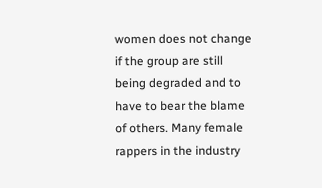women does not change if the group are still being degraded and to have to bear the blame of others. Many female rappers in the industry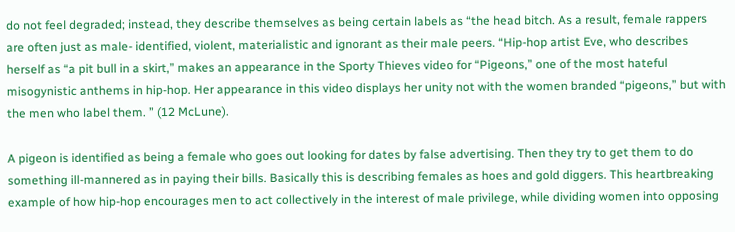do not feel degraded; instead, they describe themselves as being certain labels as “the head bitch. As a result, female rappers are often just as male- identified, violent, materialistic and ignorant as their male peers. “Hip-hop artist Eve, who describes herself as “a pit bull in a skirt,” makes an appearance in the Sporty Thieves video for “Pigeons,” one of the most hateful misogynistic anthems in hip-hop. Her appearance in this video displays her unity not with the women branded “pigeons,” but with the men who label them. ” (12 McLune).

A pigeon is identified as being a female who goes out looking for dates by false advertising. Then they try to get them to do something ill-mannered as in paying their bills. Basically this is describing females as hoes and gold diggers. This heartbreaking example of how hip-hop encourages men to act collectively in the interest of male privilege, while dividing women into opposing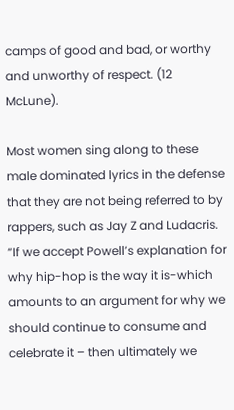camps of good and bad, or worthy and unworthy of respect. (12 McLune).

Most women sing along to these male dominated lyrics in the defense that they are not being referred to by rappers, such as Jay Z and Ludacris. “If we accept Powell’s explanation for why hip-hop is the way it is-which amounts to an argument for why we should continue to consume and celebrate it – then ultimately we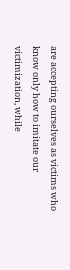are accepting ourselves as victims who know only how to imitate our victimization, while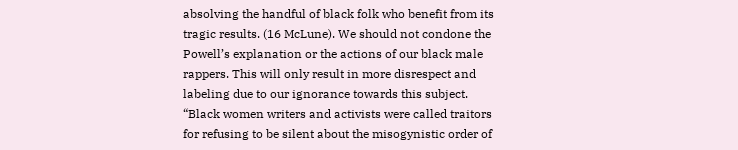absolving the handful of black folk who benefit from its tragic results. (16 McLune). We should not condone the Powell’s explanation or the actions of our black male rappers. This will only result in more disrespect and labeling due to our ignorance towards this subject. “Black women writers and activists were called traitors for refusing to be silent about the misogynistic order of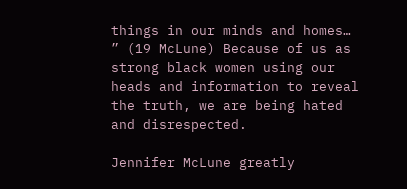things in our minds and homes… ” (19 McLune) Because of us as strong black women using our heads and information to reveal the truth, we are being hated and disrespected.

Jennifer McLune greatly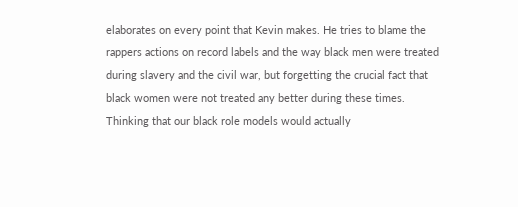elaborates on every point that Kevin makes. He tries to blame the rappers actions on record labels and the way black men were treated during slavery and the civil war, but forgetting the crucial fact that black women were not treated any better during these times. Thinking that our black role models would actually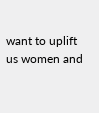want to uplift us women and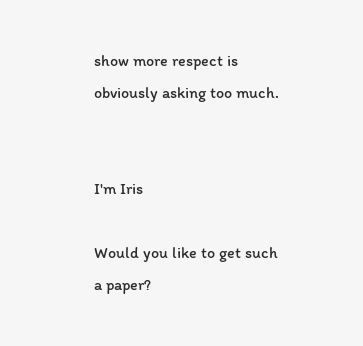show more respect is obviously asking too much.


I'm Iris

Would you like to get such a paper?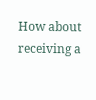How about receiving a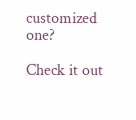customized one?

Check it out